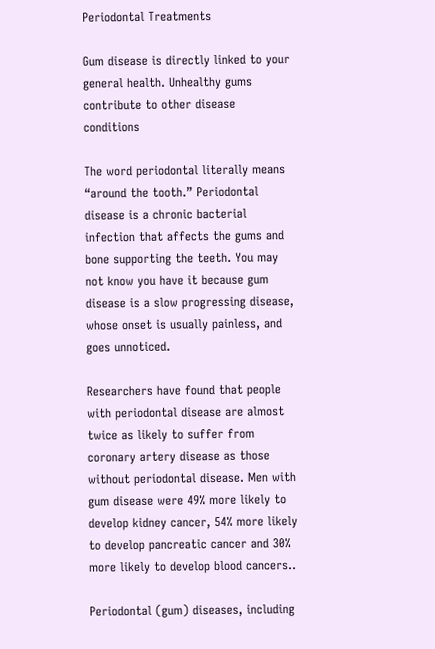Periodontal Treatments

Gum disease is directly linked to your general health. Unhealthy gums contribute to other disease conditions

The word periodontal literally means “around the tooth.” Periodontal disease is a chronic bacterial infection that affects the gums and bone supporting the teeth. You may not know you have it because gum disease is a slow progressing disease, whose onset is usually painless, and goes unnoticed.

Researchers have found that people with periodontal disease are almost twice as likely to suffer from coronary artery disease as those without periodontal disease. Men with gum disease were 49% more likely to develop kidney cancer, 54% more likely to develop pancreatic cancer and 30% more likely to develop blood cancers..

Periodontal (gum) diseases, including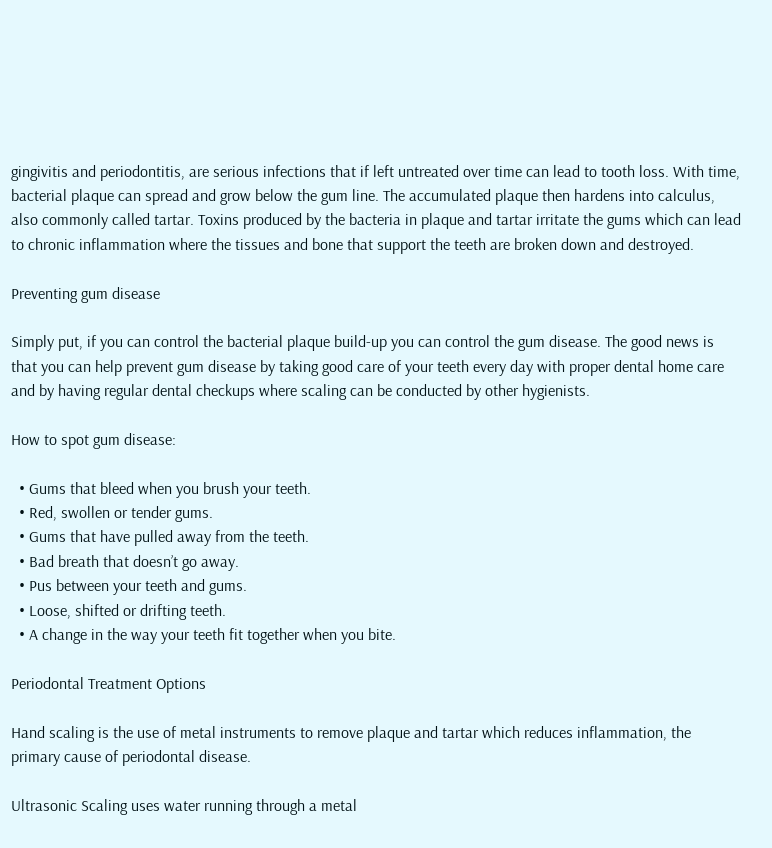gingivitis and periodontitis, are serious infections that if left untreated over time can lead to tooth loss. With time, bacterial plaque can spread and grow below the gum line. The accumulated plaque then hardens into calculus, also commonly called tartar. Toxins produced by the bacteria in plaque and tartar irritate the gums which can lead to chronic inflammation where the tissues and bone that support the teeth are broken down and destroyed.

Preventing gum disease

Simply put, if you can control the bacterial plaque build-up you can control the gum disease. The good news is that you can help prevent gum disease by taking good care of your teeth every day with proper dental home care and by having regular dental checkups where scaling can be conducted by other hygienists.

How to spot gum disease:

  • Gums that bleed when you brush your teeth.
  • Red, swollen or tender gums.
  • Gums that have pulled away from the teeth.
  • Bad breath that doesn’t go away.
  • Pus between your teeth and gums.
  • Loose, shifted or drifting teeth.
  • A change in the way your teeth fit together when you bite.

Periodontal Treatment Options

Hand scaling is the use of metal instruments to remove plaque and tartar which reduces inflammation, the primary cause of periodontal disease.

Ultrasonic Scaling uses water running through a metal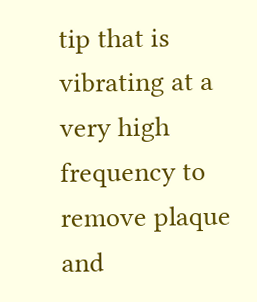tip that is vibrating at a very high frequency to remove plaque and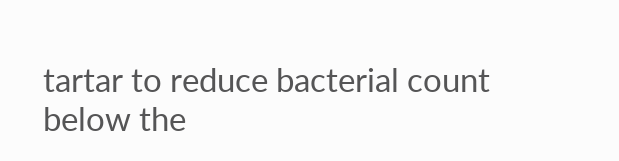tartar to reduce bacterial count below the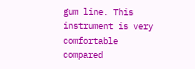gum line. This instrument is very comfortable compared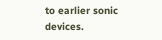to earlier sonic devices.